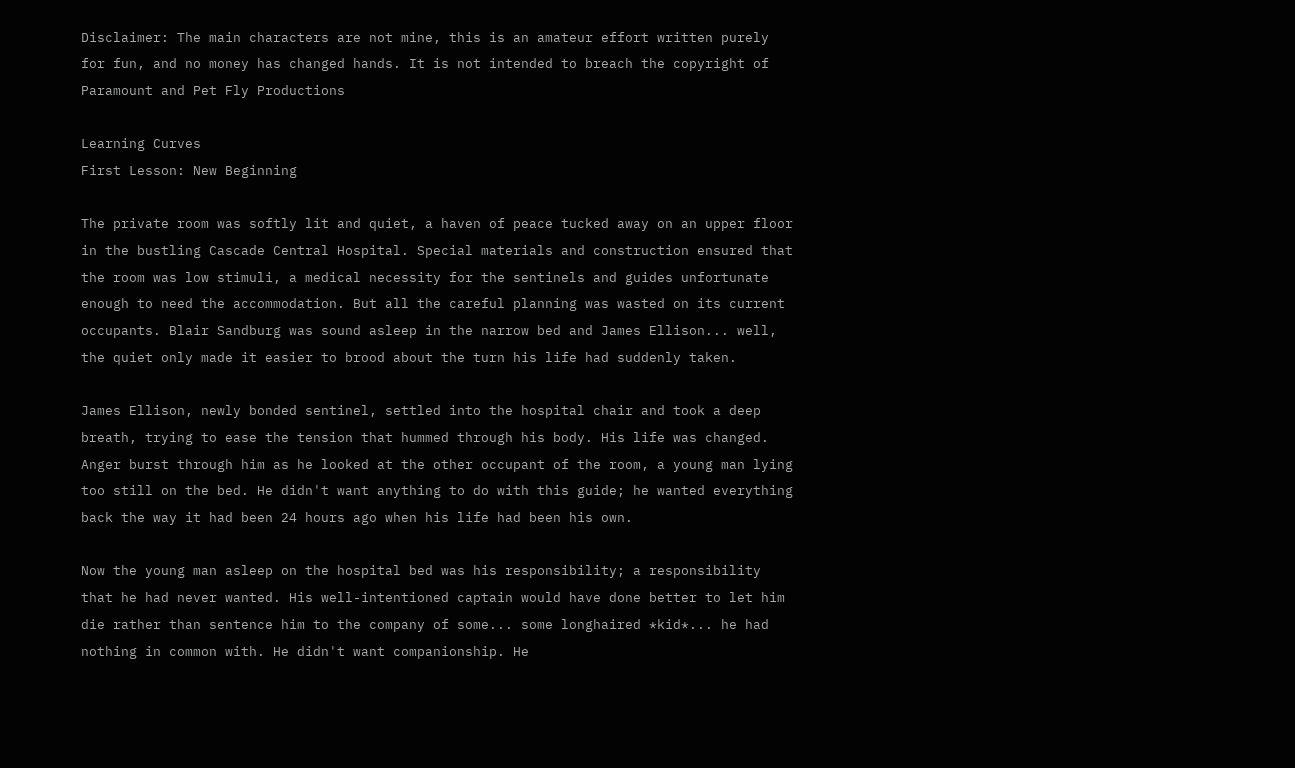Disclaimer: The main characters are not mine, this is an amateur effort written purely for fun, and no money has changed hands. It is not intended to breach the copyright of Paramount and Pet Fly Productions

Learning Curves
First Lesson: New Beginning

The private room was softly lit and quiet, a haven of peace tucked away on an upper floor in the bustling Cascade Central Hospital. Special materials and construction ensured that the room was low stimuli, a medical necessity for the sentinels and guides unfortunate enough to need the accommodation. But all the careful planning was wasted on its current occupants. Blair Sandburg was sound asleep in the narrow bed and James Ellison... well, the quiet only made it easier to brood about the turn his life had suddenly taken.

James Ellison, newly bonded sentinel, settled into the hospital chair and took a deep breath, trying to ease the tension that hummed through his body. His life was changed. Anger burst through him as he looked at the other occupant of the room, a young man lying too still on the bed. He didn't want anything to do with this guide; he wanted everything back the way it had been 24 hours ago when his life had been his own.

Now the young man asleep on the hospital bed was his responsibility; a responsibility that he had never wanted. His well-intentioned captain would have done better to let him die rather than sentence him to the company of some... some longhaired *kid*... he had nothing in common with. He didn't want companionship. He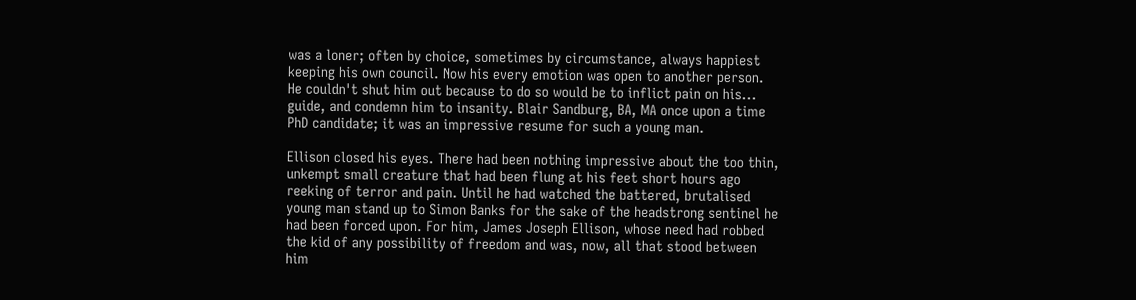was a loner; often by choice, sometimes by circumstance, always happiest keeping his own council. Now his every emotion was open to another person. He couldn't shut him out because to do so would be to inflict pain on his... guide, and condemn him to insanity. Blair Sandburg, BA, MA once upon a time PhD candidate; it was an impressive resume for such a young man.

Ellison closed his eyes. There had been nothing impressive about the too thin, unkempt small creature that had been flung at his feet short hours ago reeking of terror and pain. Until he had watched the battered, brutalised young man stand up to Simon Banks for the sake of the headstrong sentinel he had been forced upon. For him, James Joseph Ellison, whose need had robbed the kid of any possibility of freedom and was, now, all that stood between him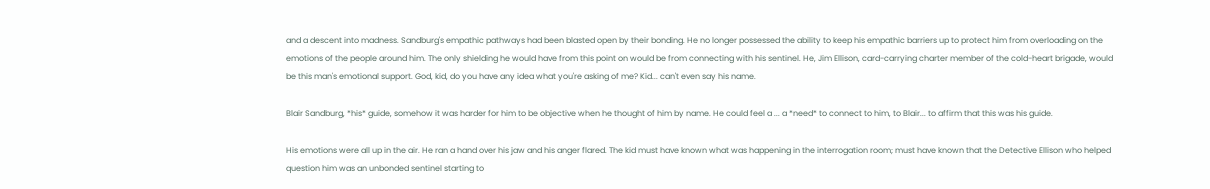and a descent into madness. Sandburg's empathic pathways had been blasted open by their bonding. He no longer possessed the ability to keep his empathic barriers up to protect him from overloading on the emotions of the people around him. The only shielding he would have from this point on would be from connecting with his sentinel. He, Jim Ellison, card-carrying charter member of the cold-heart brigade, would be this man's emotional support. God, kid, do you have any idea what you're asking of me? Kid... can't even say his name.

Blair Sandburg, *his* guide, somehow it was harder for him to be objective when he thought of him by name. He could feel a ... a *need* to connect to him, to Blair... to affirm that this was his guide.

His emotions were all up in the air. He ran a hand over his jaw and his anger flared. The kid must have known what was happening in the interrogation room; must have known that the Detective Ellison who helped question him was an unbonded sentinel starting to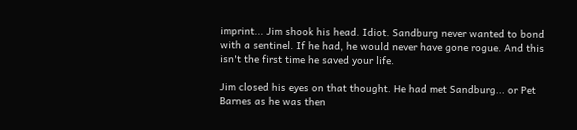imprint... Jim shook his head. Idiot. Sandburg never wanted to bond with a sentinel. If he had, he would never have gone rogue. And this isn't the first time he saved your life.

Jim closed his eyes on that thought. He had met Sandburg... or Pet Barnes as he was then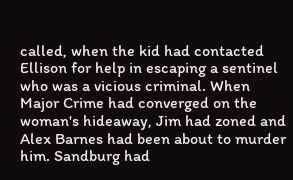called, when the kid had contacted Ellison for help in escaping a sentinel who was a vicious criminal. When Major Crime had converged on the woman's hideaway, Jim had zoned and Alex Barnes had been about to murder him. Sandburg had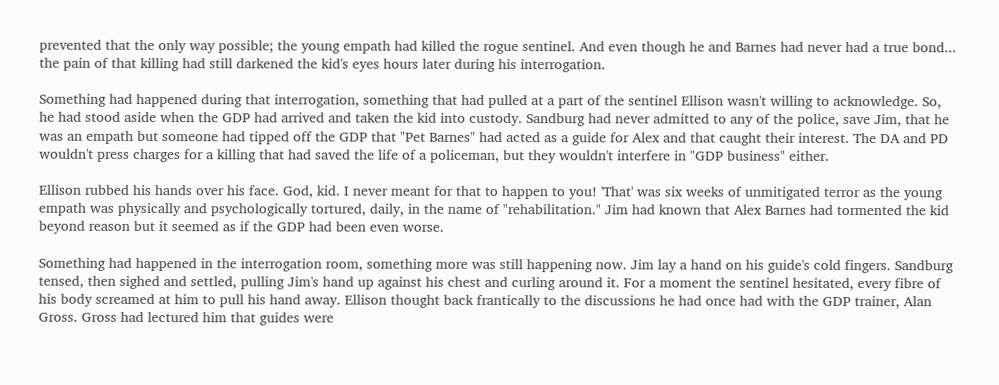prevented that the only way possible; the young empath had killed the rogue sentinel. And even though he and Barnes had never had a true bond... the pain of that killing had still darkened the kid's eyes hours later during his interrogation.

Something had happened during that interrogation, something that had pulled at a part of the sentinel Ellison wasn't willing to acknowledge. So, he had stood aside when the GDP had arrived and taken the kid into custody. Sandburg had never admitted to any of the police, save Jim, that he was an empath but someone had tipped off the GDP that "Pet Barnes" had acted as a guide for Alex and that caught their interest. The DA and PD wouldn't press charges for a killing that had saved the life of a policeman, but they wouldn't interfere in "GDP business" either.

Ellison rubbed his hands over his face. God, kid. I never meant for that to happen to you! 'That' was six weeks of unmitigated terror as the young empath was physically and psychologically tortured, daily, in the name of "rehabilitation." Jim had known that Alex Barnes had tormented the kid beyond reason but it seemed as if the GDP had been even worse.

Something had happened in the interrogation room, something more was still happening now. Jim lay a hand on his guide's cold fingers. Sandburg tensed, then sighed and settled, pulling Jim's hand up against his chest and curling around it. For a moment the sentinel hesitated, every fibre of his body screamed at him to pull his hand away. Ellison thought back frantically to the discussions he had once had with the GDP trainer, Alan Gross. Gross had lectured him that guides were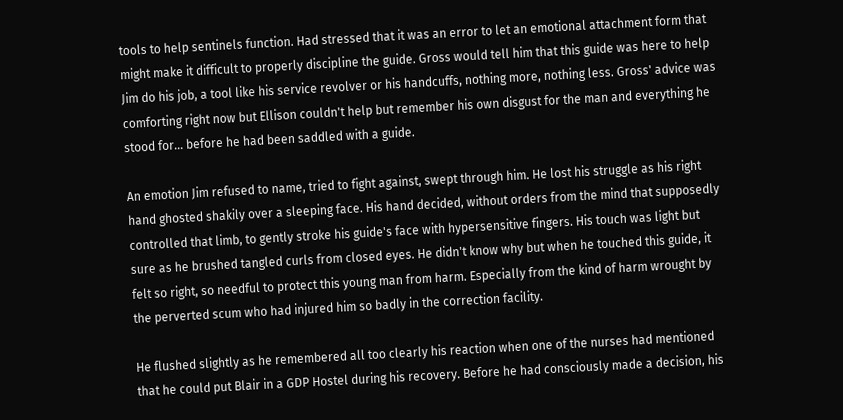tools to help sentinels function. Had stressed that it was an error to let an emotional attachment form that might make it difficult to properly discipline the guide. Gross would tell him that this guide was here to help Jim do his job, a tool like his service revolver or his handcuffs, nothing more, nothing less. Gross' advice was comforting right now but Ellison couldn't help but remember his own disgust for the man and everything he stood for... before he had been saddled with a guide.

An emotion Jim refused to name, tried to fight against, swept through him. He lost his struggle as his right hand ghosted shakily over a sleeping face. His hand decided, without orders from the mind that supposedly controlled that limb, to gently stroke his guide's face with hypersensitive fingers. His touch was light but sure as he brushed tangled curls from closed eyes. He didn't know why but when he touched this guide, it felt so right, so needful to protect this young man from harm. Especially from the kind of harm wrought by the perverted scum who had injured him so badly in the correction facility.

He flushed slightly as he remembered all too clearly his reaction when one of the nurses had mentioned that he could put Blair in a GDP Hostel during his recovery. Before he had consciously made a decision, his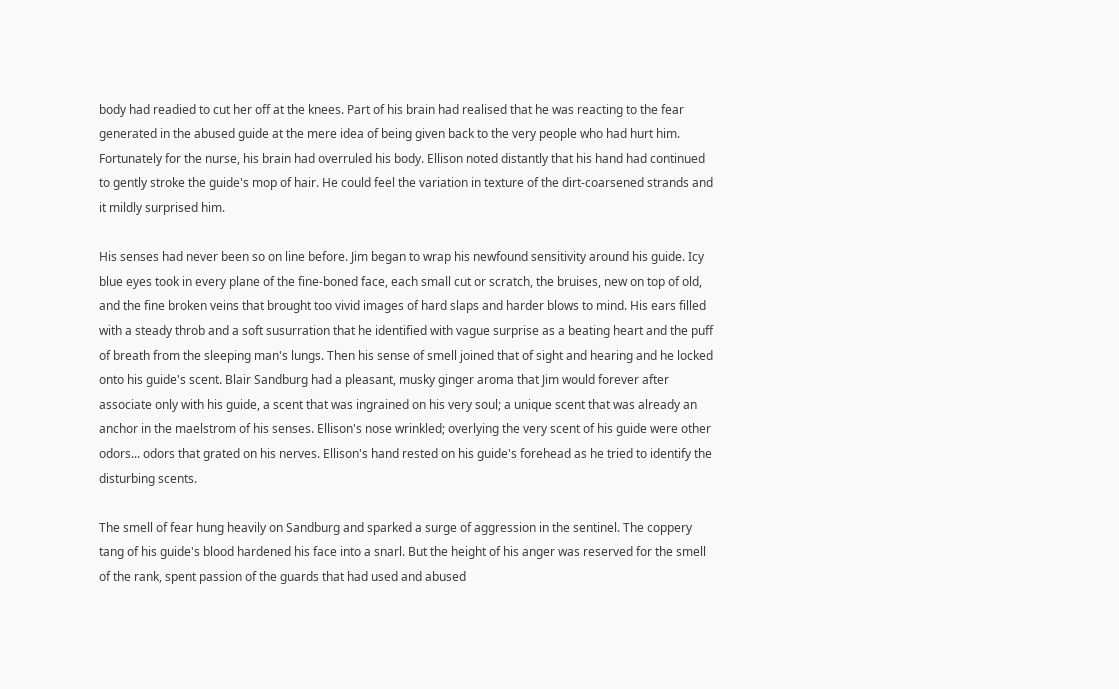body had readied to cut her off at the knees. Part of his brain had realised that he was reacting to the fear generated in the abused guide at the mere idea of being given back to the very people who had hurt him. Fortunately for the nurse, his brain had overruled his body. Ellison noted distantly that his hand had continued to gently stroke the guide's mop of hair. He could feel the variation in texture of the dirt-coarsened strands and it mildly surprised him.

His senses had never been so on line before. Jim began to wrap his newfound sensitivity around his guide. Icy blue eyes took in every plane of the fine-boned face, each small cut or scratch, the bruises, new on top of old, and the fine broken veins that brought too vivid images of hard slaps and harder blows to mind. His ears filled with a steady throb and a soft susurration that he identified with vague surprise as a beating heart and the puff of breath from the sleeping man's lungs. Then his sense of smell joined that of sight and hearing and he locked onto his guide's scent. Blair Sandburg had a pleasant, musky ginger aroma that Jim would forever after associate only with his guide, a scent that was ingrained on his very soul; a unique scent that was already an anchor in the maelstrom of his senses. Ellison's nose wrinkled; overlying the very scent of his guide were other odors... odors that grated on his nerves. Ellison's hand rested on his guide's forehead as he tried to identify the disturbing scents.

The smell of fear hung heavily on Sandburg and sparked a surge of aggression in the sentinel. The coppery tang of his guide's blood hardened his face into a snarl. But the height of his anger was reserved for the smell of the rank, spent passion of the guards that had used and abused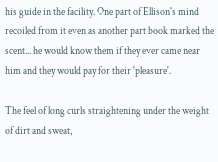his guide in the facility. One part of Ellison's mind recoiled from it even as another part book marked the scent... he would know them if they ever came near him and they would pay for their 'pleasure'.

The feel of long curls straightening under the weight of dirt and sweat,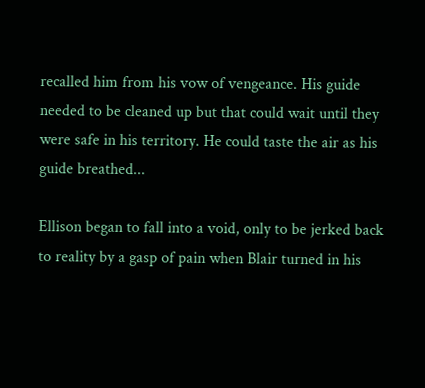recalled him from his vow of vengeance. His guide needed to be cleaned up but that could wait until they were safe in his territory. He could taste the air as his guide breathed...

Ellison began to fall into a void, only to be jerked back to reality by a gasp of pain when Blair turned in his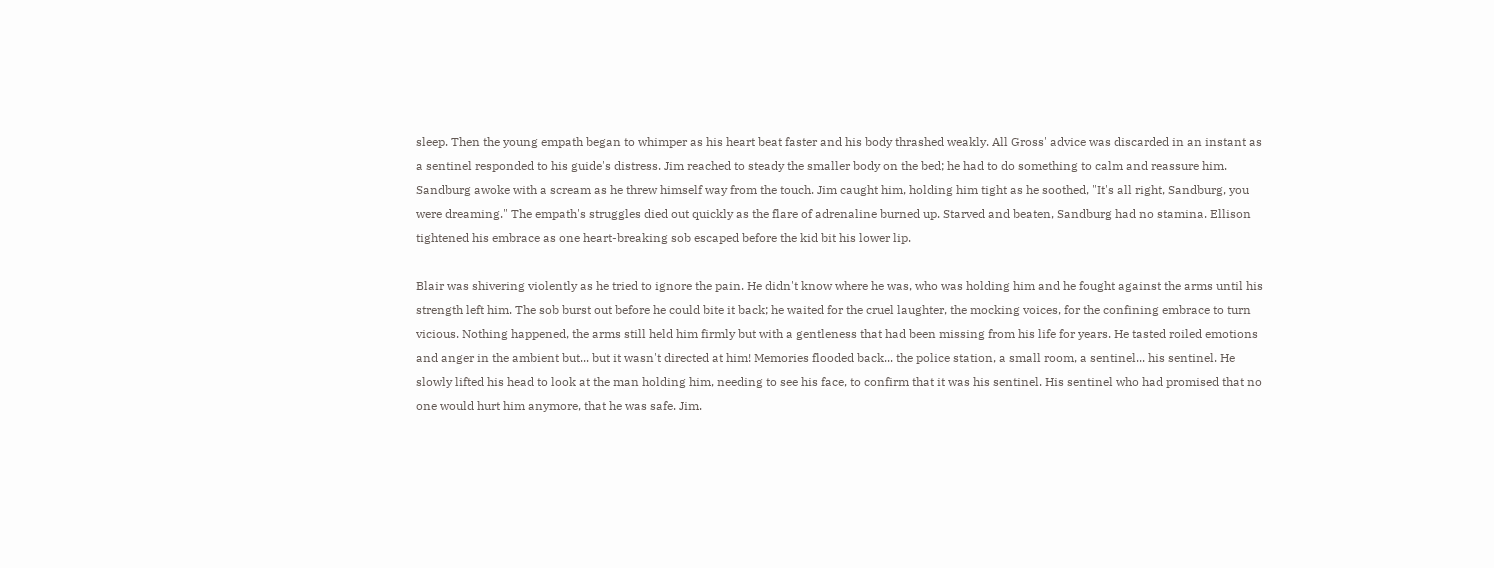sleep. Then the young empath began to whimper as his heart beat faster and his body thrashed weakly. All Gross' advice was discarded in an instant as a sentinel responded to his guide's distress. Jim reached to steady the smaller body on the bed; he had to do something to calm and reassure him. Sandburg awoke with a scream as he threw himself way from the touch. Jim caught him, holding him tight as he soothed, "It's all right, Sandburg, you were dreaming." The empath's struggles died out quickly as the flare of adrenaline burned up. Starved and beaten, Sandburg had no stamina. Ellison tightened his embrace as one heart-breaking sob escaped before the kid bit his lower lip.

Blair was shivering violently as he tried to ignore the pain. He didn't know where he was, who was holding him and he fought against the arms until his strength left him. The sob burst out before he could bite it back; he waited for the cruel laughter, the mocking voices, for the confining embrace to turn vicious. Nothing happened, the arms still held him firmly but with a gentleness that had been missing from his life for years. He tasted roiled emotions and anger in the ambient but... but it wasn't directed at him! Memories flooded back... the police station, a small room, a sentinel... his sentinel. He slowly lifted his head to look at the man holding him, needing to see his face, to confirm that it was his sentinel. His sentinel who had promised that no one would hurt him anymore, that he was safe. Jim.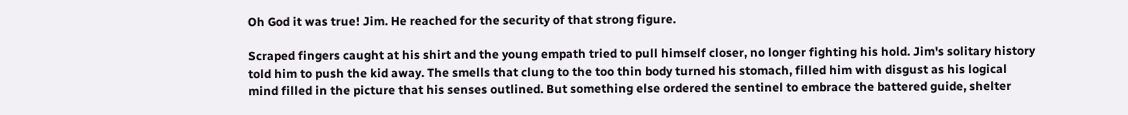Oh God it was true! Jim. He reached for the security of that strong figure.

Scraped fingers caught at his shirt and the young empath tried to pull himself closer, no longer fighting his hold. Jim's solitary history told him to push the kid away. The smells that clung to the too thin body turned his stomach, filled him with disgust as his logical mind filled in the picture that his senses outlined. But something else ordered the sentinel to embrace the battered guide, shelter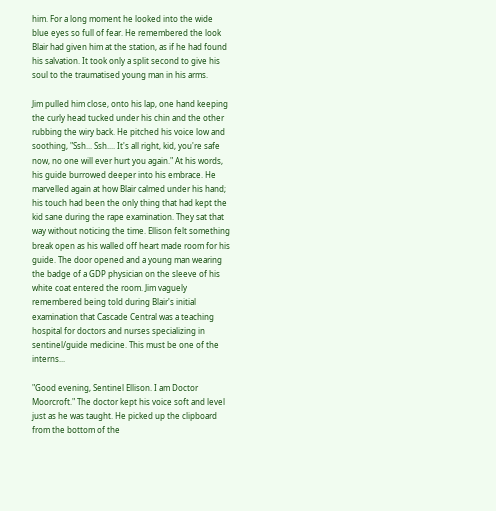him. For a long moment he looked into the wide blue eyes so full of fear. He remembered the look Blair had given him at the station, as if he had found his salvation. It took only a split second to give his soul to the traumatised young man in his arms.

Jim pulled him close, onto his lap, one hand keeping the curly head tucked under his chin and the other rubbing the wiry back. He pitched his voice low and soothing, "Ssh... Ssh.... It's all right, kid, you're safe now, no one will ever hurt you again." At his words, his guide burrowed deeper into his embrace. He marvelled again at how Blair calmed under his hand; his touch had been the only thing that had kept the kid sane during the rape examination. They sat that way without noticing the time. Ellison felt something break open as his walled off heart made room for his guide. The door opened and a young man wearing the badge of a GDP physician on the sleeve of his white coat entered the room. Jim vaguely remembered being told during Blair's initial examination that Cascade Central was a teaching hospital for doctors and nurses specializing in sentinel/guide medicine. This must be one of the interns...

"Good evening, Sentinel Ellison. I am Doctor Moorcroft." The doctor kept his voice soft and level just as he was taught. He picked up the clipboard from the bottom of the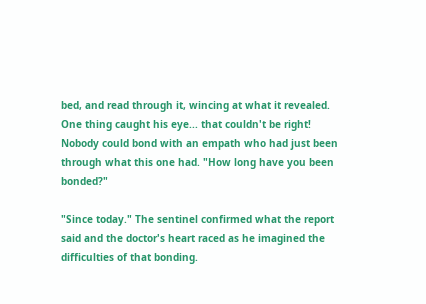bed, and read through it, wincing at what it revealed. One thing caught his eye... that couldn't be right! Nobody could bond with an empath who had just been through what this one had. "How long have you been bonded?"

"Since today." The sentinel confirmed what the report said and the doctor's heart raced as he imagined the difficulties of that bonding.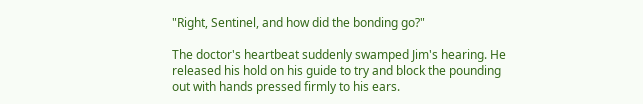"Right, Sentinel, and how did the bonding go?"

The doctor's heartbeat suddenly swamped Jim's hearing. He released his hold on his guide to try and block the pounding out with hands pressed firmly to his ears.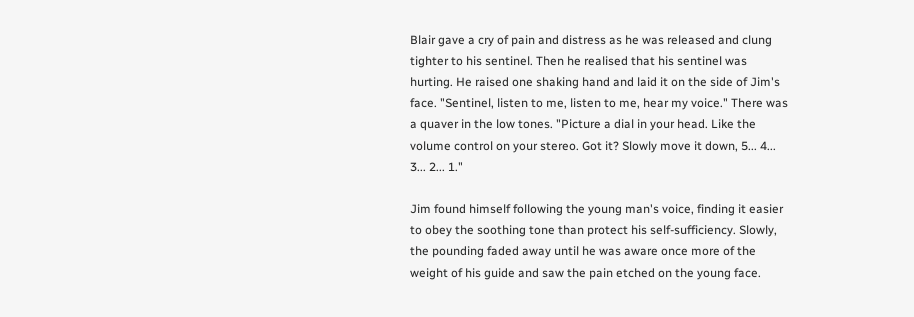Blair gave a cry of pain and distress as he was released and clung tighter to his sentinel. Then he realised that his sentinel was hurting. He raised one shaking hand and laid it on the side of Jim's face. "Sentinel, listen to me, listen to me, hear my voice." There was a quaver in the low tones. "Picture a dial in your head. Like the volume control on your stereo. Got it? Slowly move it down, 5... 4... 3... 2... 1."

Jim found himself following the young man's voice, finding it easier to obey the soothing tone than protect his self-sufficiency. Slowly, the pounding faded away until he was aware once more of the weight of his guide and saw the pain etched on the young face.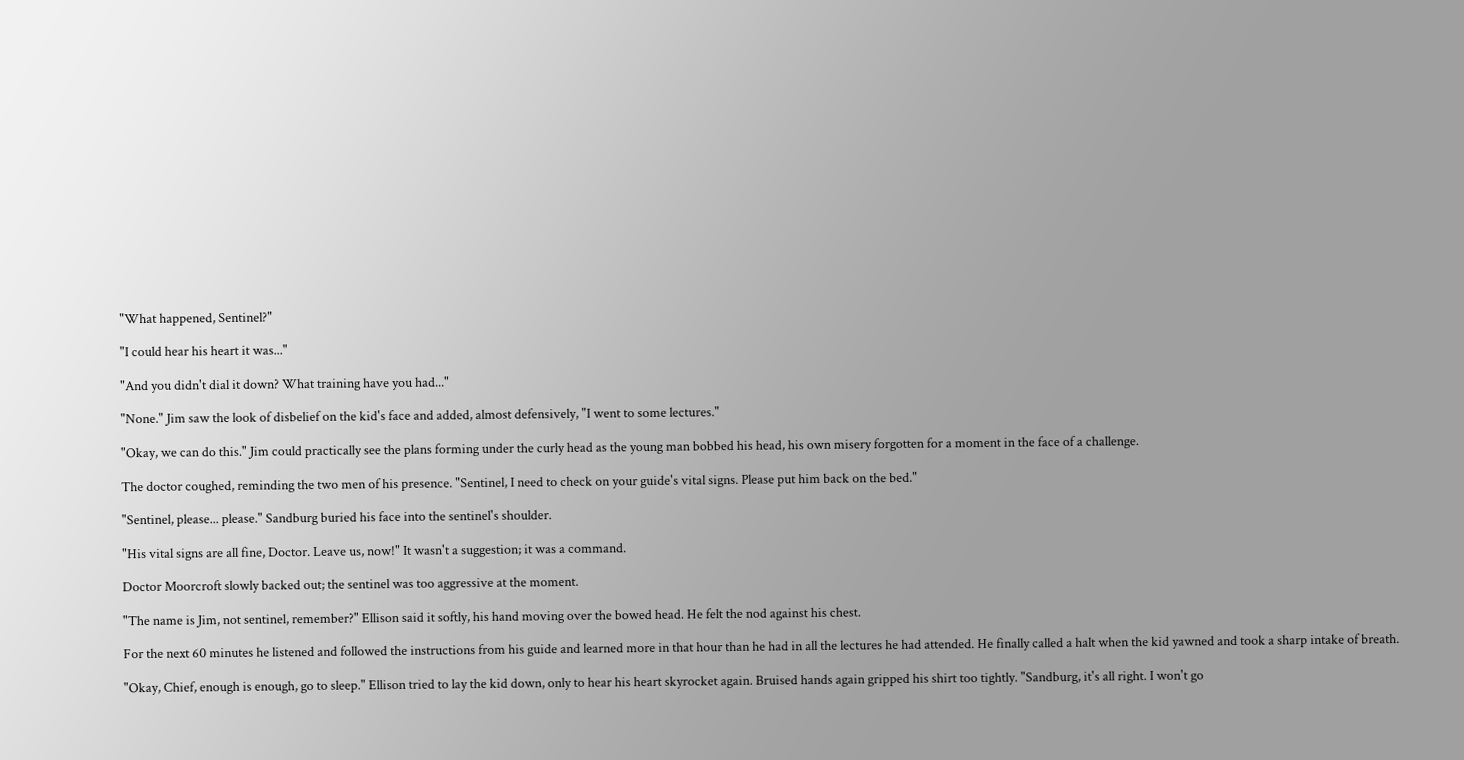"What happened, Sentinel?"

"I could hear his heart it was..."

"And you didn't dial it down? What training have you had..."

"None." Jim saw the look of disbelief on the kid's face and added, almost defensively, "I went to some lectures."

"Okay, we can do this." Jim could practically see the plans forming under the curly head as the young man bobbed his head, his own misery forgotten for a moment in the face of a challenge.

The doctor coughed, reminding the two men of his presence. "Sentinel, I need to check on your guide's vital signs. Please put him back on the bed."

"Sentinel, please... please." Sandburg buried his face into the sentinel's shoulder.

"His vital signs are all fine, Doctor. Leave us, now!" It wasn't a suggestion; it was a command.

Doctor Moorcroft slowly backed out; the sentinel was too aggressive at the moment.

"The name is Jim, not sentinel, remember?" Ellison said it softly, his hand moving over the bowed head. He felt the nod against his chest.

For the next 60 minutes he listened and followed the instructions from his guide and learned more in that hour than he had in all the lectures he had attended. He finally called a halt when the kid yawned and took a sharp intake of breath.

"Okay, Chief, enough is enough, go to sleep." Ellison tried to lay the kid down, only to hear his heart skyrocket again. Bruised hands again gripped his shirt too tightly. "Sandburg, it's all right. I won't go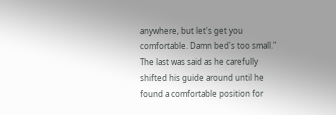anywhere, but let's get you comfortable. Damn bed's too small." The last was said as he carefully shifted his guide around until he found a comfortable position for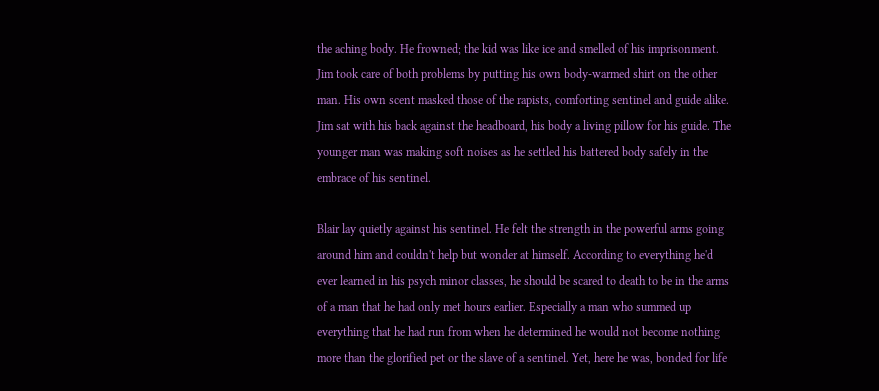the aching body. He frowned; the kid was like ice and smelled of his imprisonment. Jim took care of both problems by putting his own body-warmed shirt on the other man. His own scent masked those of the rapists, comforting sentinel and guide alike. Jim sat with his back against the headboard, his body a living pillow for his guide. The younger man was making soft noises as he settled his battered body safely in the embrace of his sentinel.

Blair lay quietly against his sentinel. He felt the strength in the powerful arms going around him and couldn't help but wonder at himself. According to everything he'd ever learned in his psych minor classes, he should be scared to death to be in the arms of a man that he had only met hours earlier. Especially a man who summed up everything that he had run from when he determined he would not become nothing more than the glorified pet or the slave of a sentinel. Yet, here he was, bonded for life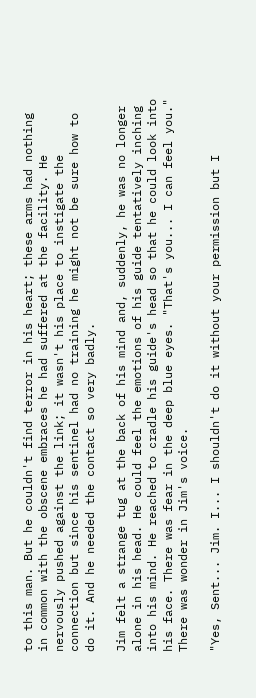to this man. But he couldn't find terror in his heart; these arms had nothing in common with the obscene embraces he had suffered at the facility. He nervously pushed against the link; it wasn't his place to instigate the connection but since his sentinel had no training he might not be sure how to do it. And he needed the contact so very badly.

Jim felt a strange tug at the back of his mind and, suddenly, he was no longer alone in his head. He could feel the emotions of his guide tentatively inching into his mind. He reached to cradle his guide's head so that he could look into his face. There was fear in the deep blue eyes. "That's you... I can feel you." There was wonder in Jim's voice.

"Yes, Sent... Jim. I... I shouldn't do it without your permission but I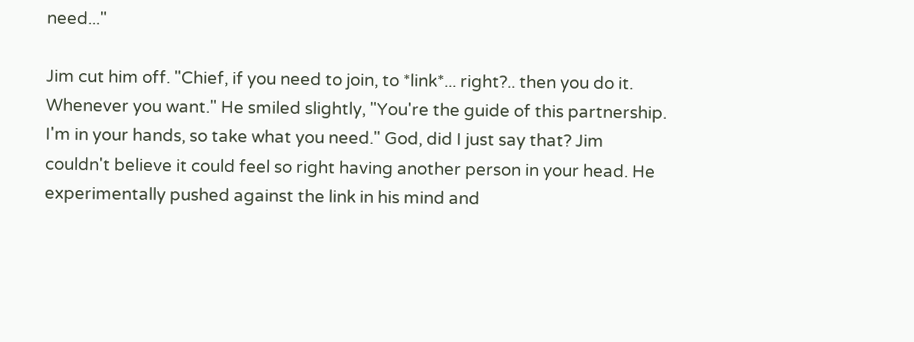need..."

Jim cut him off. "Chief, if you need to join, to *link*... right?.. then you do it. Whenever you want." He smiled slightly, "You're the guide of this partnership. I'm in your hands, so take what you need." God, did I just say that? Jim couldn't believe it could feel so right having another person in your head. He experimentally pushed against the link in his mind and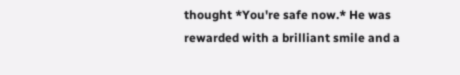thought *You're safe now.* He was rewarded with a brilliant smile and a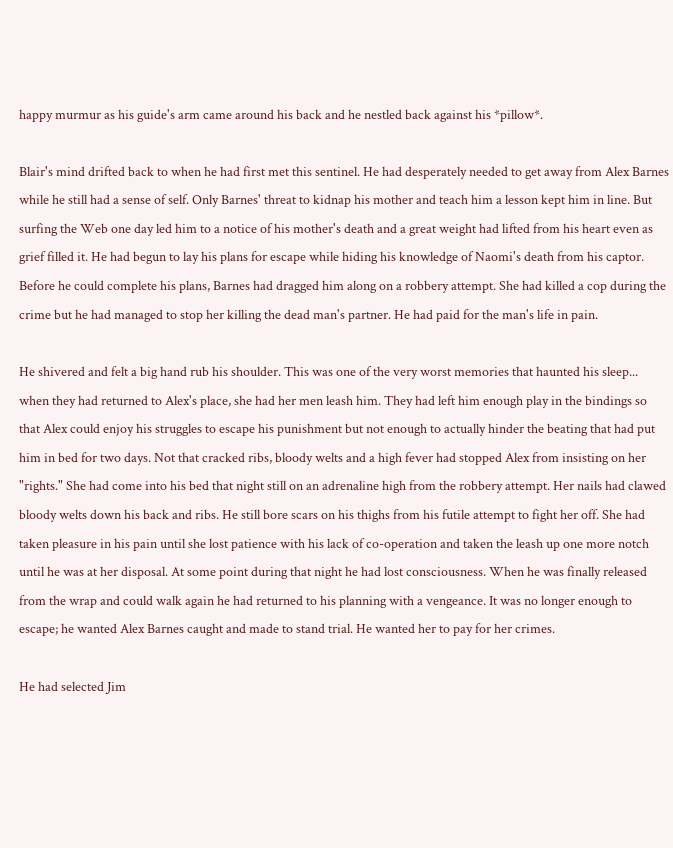happy murmur as his guide's arm came around his back and he nestled back against his *pillow*.

Blair's mind drifted back to when he had first met this sentinel. He had desperately needed to get away from Alex Barnes while he still had a sense of self. Only Barnes' threat to kidnap his mother and teach him a lesson kept him in line. But surfing the Web one day led him to a notice of his mother's death and a great weight had lifted from his heart even as grief filled it. He had begun to lay his plans for escape while hiding his knowledge of Naomi's death from his captor. Before he could complete his plans, Barnes had dragged him along on a robbery attempt. She had killed a cop during the crime but he had managed to stop her killing the dead man's partner. He had paid for the man's life in pain.

He shivered and felt a big hand rub his shoulder. This was one of the very worst memories that haunted his sleep... when they had returned to Alex's place, she had her men leash him. They had left him enough play in the bindings so that Alex could enjoy his struggles to escape his punishment but not enough to actually hinder the beating that had put him in bed for two days. Not that cracked ribs, bloody welts and a high fever had stopped Alex from insisting on her "rights." She had come into his bed that night still on an adrenaline high from the robbery attempt. Her nails had clawed bloody welts down his back and ribs. He still bore scars on his thighs from his futile attempt to fight her off. She had taken pleasure in his pain until she lost patience with his lack of co-operation and taken the leash up one more notch until he was at her disposal. At some point during that night he had lost consciousness. When he was finally released from the wrap and could walk again he had returned to his planning with a vengeance. It was no longer enough to escape; he wanted Alex Barnes caught and made to stand trial. He wanted her to pay for her crimes.

He had selected Jim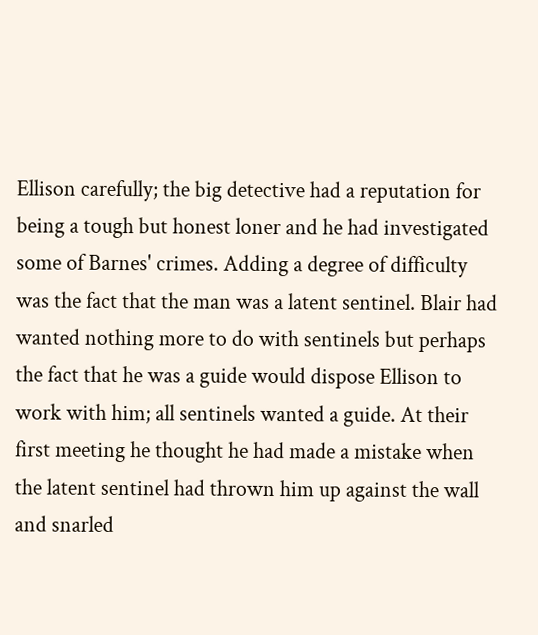Ellison carefully; the big detective had a reputation for being a tough but honest loner and he had investigated some of Barnes' crimes. Adding a degree of difficulty was the fact that the man was a latent sentinel. Blair had wanted nothing more to do with sentinels but perhaps the fact that he was a guide would dispose Ellison to work with him; all sentinels wanted a guide. At their first meeting he thought he had made a mistake when the latent sentinel had thrown him up against the wall and snarled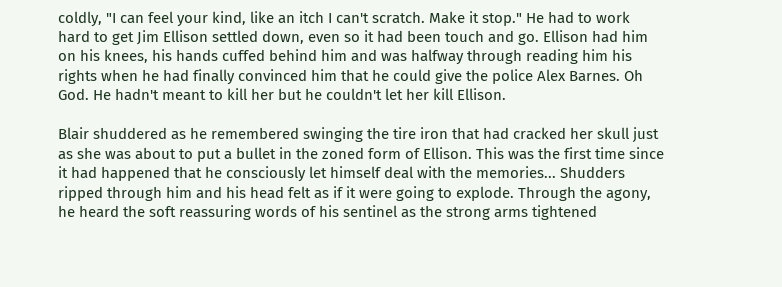coldly, "I can feel your kind, like an itch I can't scratch. Make it stop." He had to work hard to get Jim Ellison settled down, even so it had been touch and go. Ellison had him on his knees, his hands cuffed behind him and was halfway through reading him his rights when he had finally convinced him that he could give the police Alex Barnes. Oh God. He hadn't meant to kill her but he couldn't let her kill Ellison.

Blair shuddered as he remembered swinging the tire iron that had cracked her skull just as she was about to put a bullet in the zoned form of Ellison. This was the first time since it had happened that he consciously let himself deal with the memories... Shudders ripped through him and his head felt as if it were going to explode. Through the agony, he heard the soft reassuring words of his sentinel as the strong arms tightened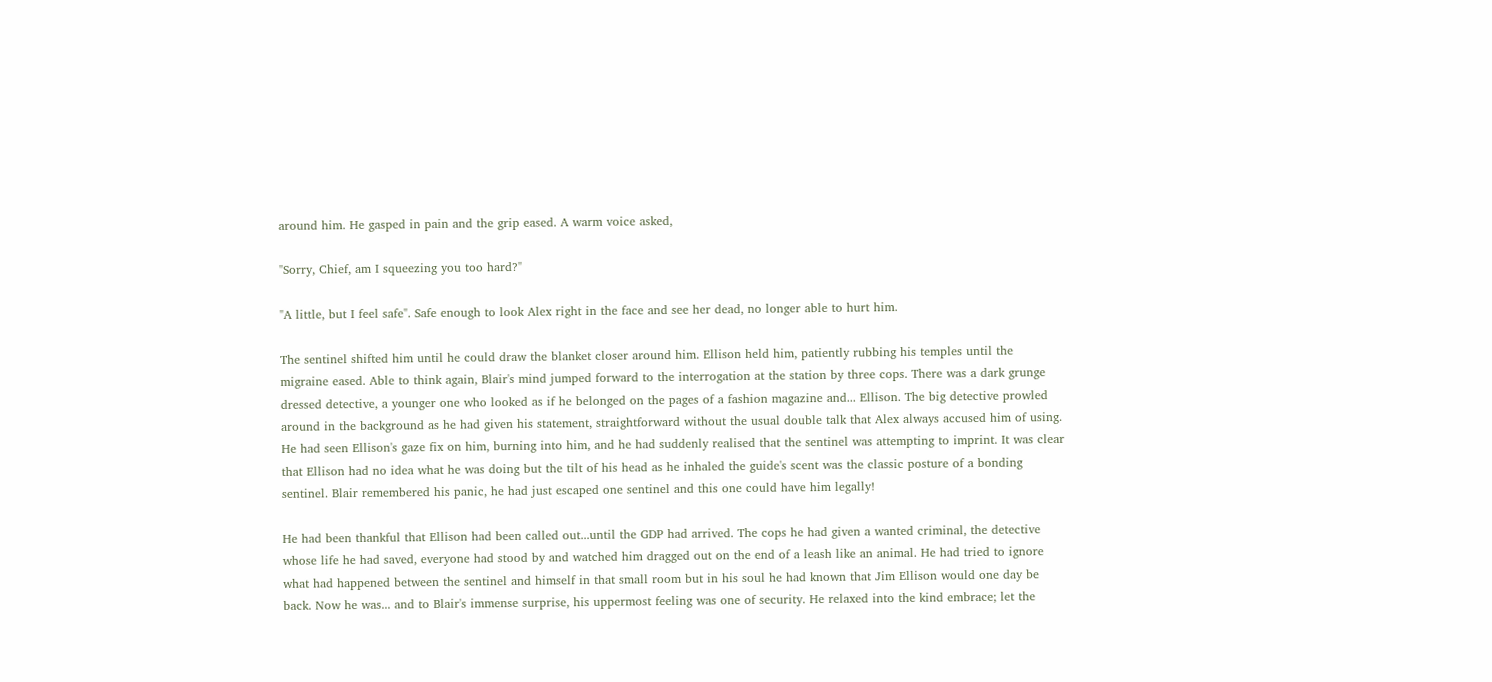around him. He gasped in pain and the grip eased. A warm voice asked,

"Sorry, Chief, am I squeezing you too hard?"

"A little, but I feel safe". Safe enough to look Alex right in the face and see her dead, no longer able to hurt him.

The sentinel shifted him until he could draw the blanket closer around him. Ellison held him, patiently rubbing his temples until the migraine eased. Able to think again, Blair's mind jumped forward to the interrogation at the station by three cops. There was a dark grunge dressed detective, a younger one who looked as if he belonged on the pages of a fashion magazine and... Ellison. The big detective prowled around in the background as he had given his statement, straightforward without the usual double talk that Alex always accused him of using. He had seen Ellison's gaze fix on him, burning into him, and he had suddenly realised that the sentinel was attempting to imprint. It was clear that Ellison had no idea what he was doing but the tilt of his head as he inhaled the guide's scent was the classic posture of a bonding sentinel. Blair remembered his panic, he had just escaped one sentinel and this one could have him legally!

He had been thankful that Ellison had been called out...until the GDP had arrived. The cops he had given a wanted criminal, the detective whose life he had saved, everyone had stood by and watched him dragged out on the end of a leash like an animal. He had tried to ignore what had happened between the sentinel and himself in that small room but in his soul he had known that Jim Ellison would one day be back. Now he was... and to Blair's immense surprise, his uppermost feeling was one of security. He relaxed into the kind embrace; let the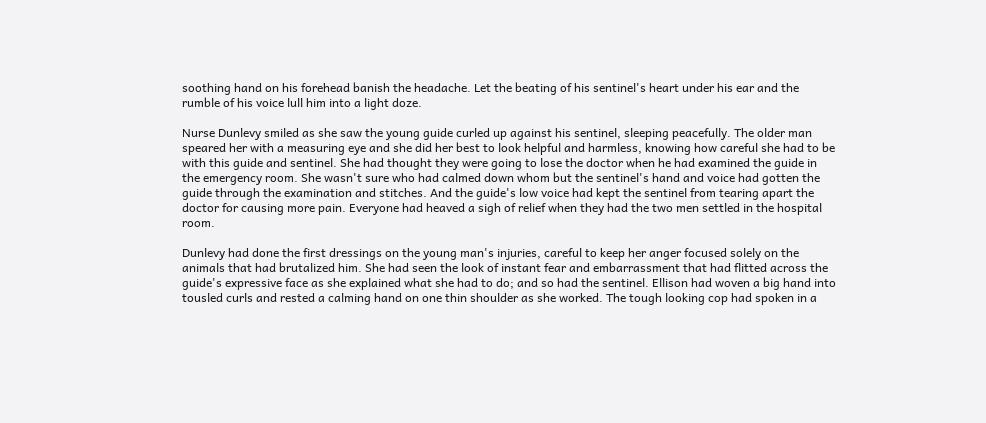soothing hand on his forehead banish the headache. Let the beating of his sentinel's heart under his ear and the rumble of his voice lull him into a light doze.

Nurse Dunlevy smiled as she saw the young guide curled up against his sentinel, sleeping peacefully. The older man speared her with a measuring eye and she did her best to look helpful and harmless, knowing how careful she had to be with this guide and sentinel. She had thought they were going to lose the doctor when he had examined the guide in the emergency room. She wasn't sure who had calmed down whom but the sentinel's hand and voice had gotten the guide through the examination and stitches. And the guide's low voice had kept the sentinel from tearing apart the doctor for causing more pain. Everyone had heaved a sigh of relief when they had the two men settled in the hospital room.

Dunlevy had done the first dressings on the young man's injuries, careful to keep her anger focused solely on the animals that had brutalized him. She had seen the look of instant fear and embarrassment that had flitted across the guide's expressive face as she explained what she had to do; and so had the sentinel. Ellison had woven a big hand into tousled curls and rested a calming hand on one thin shoulder as she worked. The tough looking cop had spoken in a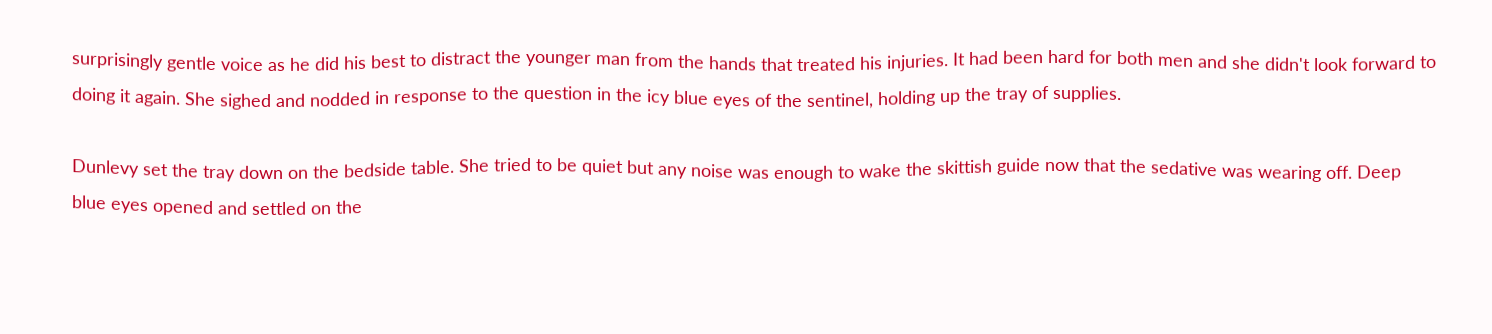surprisingly gentle voice as he did his best to distract the younger man from the hands that treated his injuries. It had been hard for both men and she didn't look forward to doing it again. She sighed and nodded in response to the question in the icy blue eyes of the sentinel, holding up the tray of supplies.

Dunlevy set the tray down on the bedside table. She tried to be quiet but any noise was enough to wake the skittish guide now that the sedative was wearing off. Deep blue eyes opened and settled on the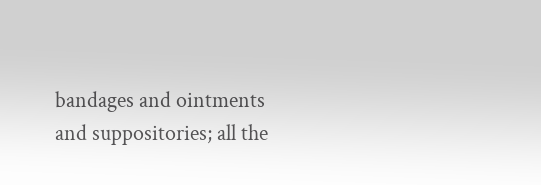bandages and ointments and suppositories; all the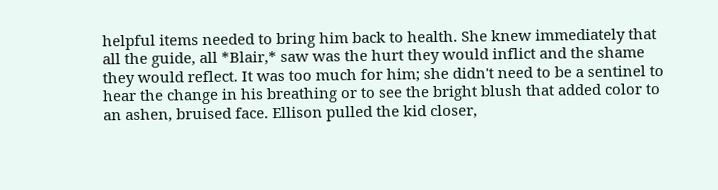helpful items needed to bring him back to health. She knew immediately that all the guide, all *Blair,* saw was the hurt they would inflict and the shame they would reflect. It was too much for him; she didn't need to be a sentinel to hear the change in his breathing or to see the bright blush that added color to an ashen, bruised face. Ellison pulled the kid closer,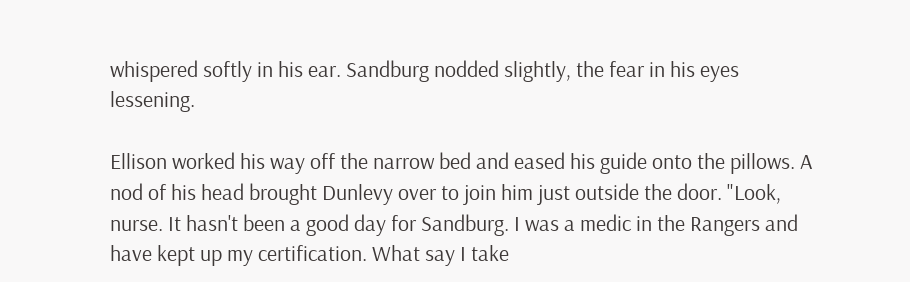whispered softly in his ear. Sandburg nodded slightly, the fear in his eyes lessening.

Ellison worked his way off the narrow bed and eased his guide onto the pillows. A nod of his head brought Dunlevy over to join him just outside the door. "Look, nurse. It hasn't been a good day for Sandburg. I was a medic in the Rangers and have kept up my certification. What say I take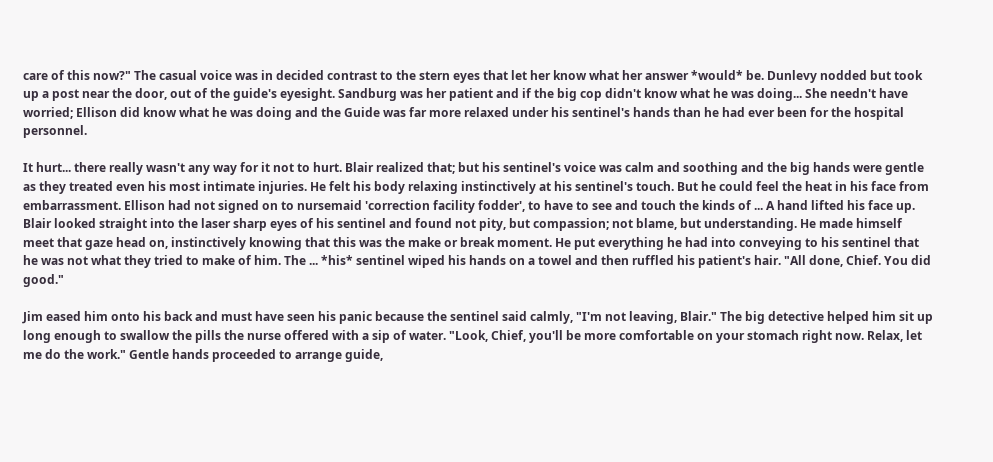care of this now?" The casual voice was in decided contrast to the stern eyes that let her know what her answer *would* be. Dunlevy nodded but took up a post near the door, out of the guide's eyesight. Sandburg was her patient and if the big cop didn't know what he was doing... She needn't have worried; Ellison did know what he was doing and the Guide was far more relaxed under his sentinel's hands than he had ever been for the hospital personnel.

It hurt... there really wasn't any way for it not to hurt. Blair realized that; but his sentinel's voice was calm and soothing and the big hands were gentle as they treated even his most intimate injuries. He felt his body relaxing instinctively at his sentinel's touch. But he could feel the heat in his face from embarrassment. Ellison had not signed on to nursemaid 'correction facility fodder', to have to see and touch the kinds of ... A hand lifted his face up. Blair looked straight into the laser sharp eyes of his sentinel and found not pity, but compassion; not blame, but understanding. He made himself meet that gaze head on, instinctively knowing that this was the make or break moment. He put everything he had into conveying to his sentinel that he was not what they tried to make of him. The ... *his* sentinel wiped his hands on a towel and then ruffled his patient's hair. "All done, Chief. You did good."

Jim eased him onto his back and must have seen his panic because the sentinel said calmly, "I'm not leaving, Blair." The big detective helped him sit up long enough to swallow the pills the nurse offered with a sip of water. "Look, Chief, you'll be more comfortable on your stomach right now. Relax, let me do the work." Gentle hands proceeded to arrange guide,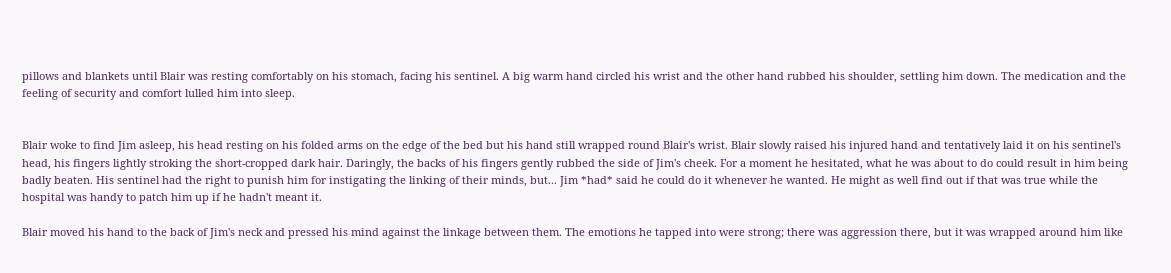pillows and blankets until Blair was resting comfortably on his stomach, facing his sentinel. A big warm hand circled his wrist and the other hand rubbed his shoulder, settling him down. The medication and the feeling of security and comfort lulled him into sleep.


Blair woke to find Jim asleep, his head resting on his folded arms on the edge of the bed but his hand still wrapped round Blair's wrist. Blair slowly raised his injured hand and tentatively laid it on his sentinel's head, his fingers lightly stroking the short-cropped dark hair. Daringly, the backs of his fingers gently rubbed the side of Jim's cheek. For a moment he hesitated, what he was about to do could result in him being badly beaten. His sentinel had the right to punish him for instigating the linking of their minds, but... Jim *had* said he could do it whenever he wanted. He might as well find out if that was true while the hospital was handy to patch him up if he hadn't meant it.

Blair moved his hand to the back of Jim's neck and pressed his mind against the linkage between them. The emotions he tapped into were strong; there was aggression there, but it was wrapped around him like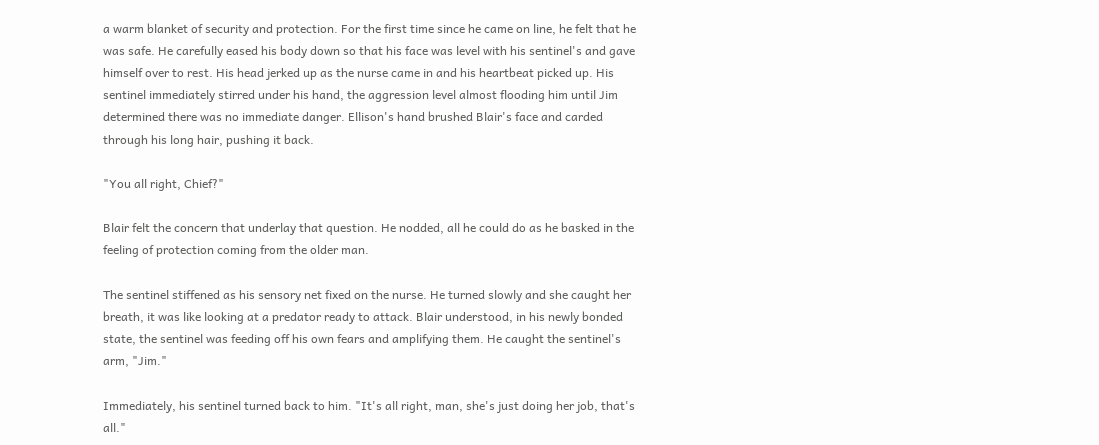a warm blanket of security and protection. For the first time since he came on line, he felt that he was safe. He carefully eased his body down so that his face was level with his sentinel's and gave himself over to rest. His head jerked up as the nurse came in and his heartbeat picked up. His sentinel immediately stirred under his hand, the aggression level almost flooding him until Jim determined there was no immediate danger. Ellison's hand brushed Blair's face and carded through his long hair, pushing it back.

"You all right, Chief?"

Blair felt the concern that underlay that question. He nodded, all he could do as he basked in the feeling of protection coming from the older man.

The sentinel stiffened as his sensory net fixed on the nurse. He turned slowly and she caught her breath, it was like looking at a predator ready to attack. Blair understood, in his newly bonded state, the sentinel was feeding off his own fears and amplifying them. He caught the sentinel's arm, "Jim."

Immediately, his sentinel turned back to him. "It's all right, man, she's just doing her job, that's all."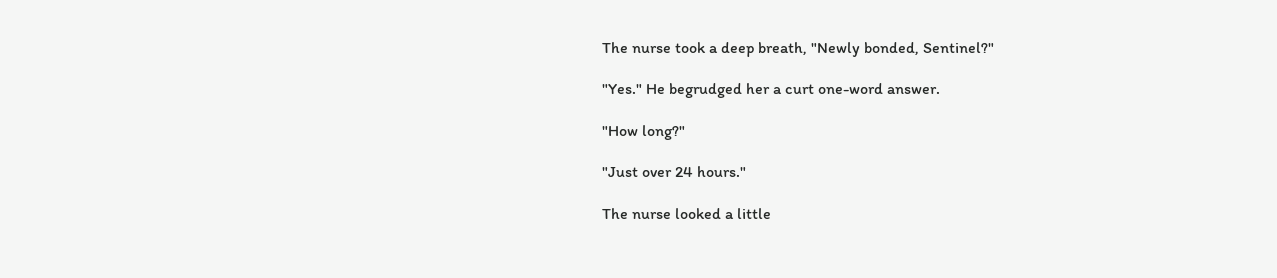The nurse took a deep breath, "Newly bonded, Sentinel?"

"Yes." He begrudged her a curt one-word answer.

"How long?"

"Just over 24 hours."

The nurse looked a little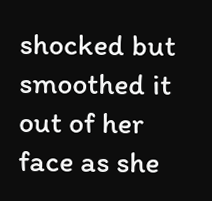shocked but smoothed it out of her face as she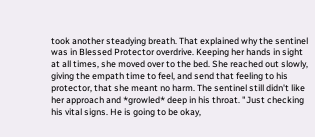took another steadying breath. That explained why the sentinel was in Blessed Protector overdrive. Keeping her hands in sight at all times, she moved over to the bed. She reached out slowly, giving the empath time to feel, and send that feeling to his protector, that she meant no harm. The sentinel still didn't like her approach and *growled* deep in his throat. "Just checking his vital signs. He is going to be okay,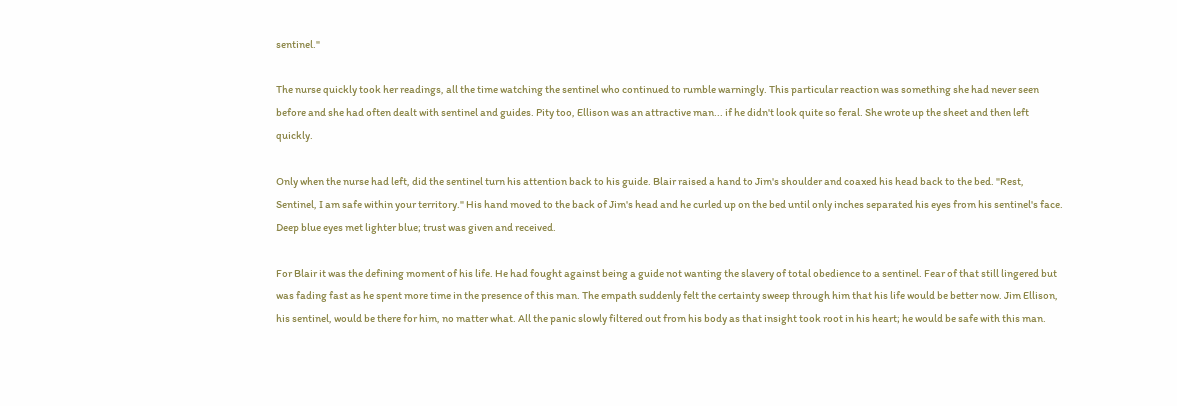sentinel."

The nurse quickly took her readings, all the time watching the sentinel who continued to rumble warningly. This particular reaction was something she had never seen before and she had often dealt with sentinel and guides. Pity too, Ellison was an attractive man... if he didn't look quite so feral. She wrote up the sheet and then left quickly.

Only when the nurse had left, did the sentinel turn his attention back to his guide. Blair raised a hand to Jim's shoulder and coaxed his head back to the bed. "Rest, Sentinel, I am safe within your territory." His hand moved to the back of Jim's head and he curled up on the bed until only inches separated his eyes from his sentinel's face. Deep blue eyes met lighter blue; trust was given and received.

For Blair it was the defining moment of his life. He had fought against being a guide not wanting the slavery of total obedience to a sentinel. Fear of that still lingered but was fading fast as he spent more time in the presence of this man. The empath suddenly felt the certainty sweep through him that his life would be better now. Jim Ellison, his sentinel, would be there for him, no matter what. All the panic slowly filtered out from his body as that insight took root in his heart; he would be safe with this man.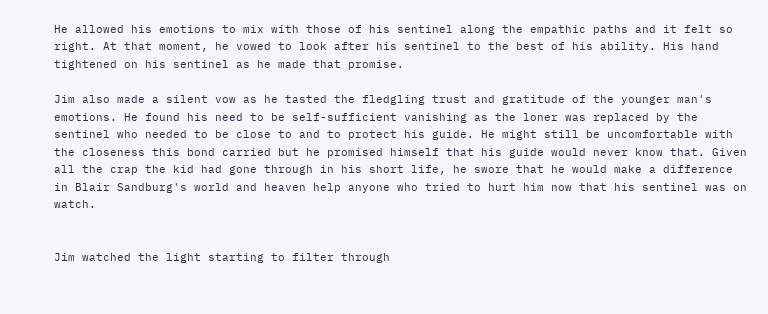He allowed his emotions to mix with those of his sentinel along the empathic paths and it felt so right. At that moment, he vowed to look after his sentinel to the best of his ability. His hand tightened on his sentinel as he made that promise.

Jim also made a silent vow as he tasted the fledgling trust and gratitude of the younger man's emotions. He found his need to be self-sufficient vanishing as the loner was replaced by the sentinel who needed to be close to and to protect his guide. He might still be uncomfortable with the closeness this bond carried but he promised himself that his guide would never know that. Given all the crap the kid had gone through in his short life, he swore that he would make a difference in Blair Sandburg's world and heaven help anyone who tried to hurt him now that his sentinel was on watch.


Jim watched the light starting to filter through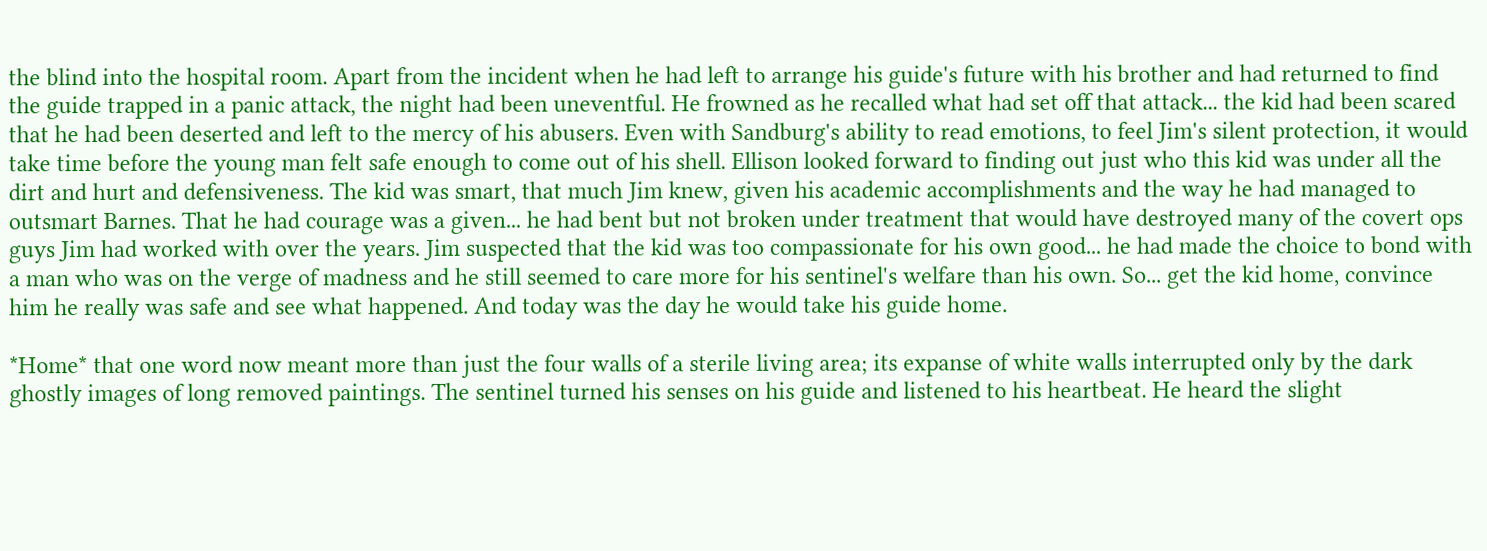the blind into the hospital room. Apart from the incident when he had left to arrange his guide's future with his brother and had returned to find the guide trapped in a panic attack, the night had been uneventful. He frowned as he recalled what had set off that attack... the kid had been scared that he had been deserted and left to the mercy of his abusers. Even with Sandburg's ability to read emotions, to feel Jim's silent protection, it would take time before the young man felt safe enough to come out of his shell. Ellison looked forward to finding out just who this kid was under all the dirt and hurt and defensiveness. The kid was smart, that much Jim knew, given his academic accomplishments and the way he had managed to outsmart Barnes. That he had courage was a given... he had bent but not broken under treatment that would have destroyed many of the covert ops guys Jim had worked with over the years. Jim suspected that the kid was too compassionate for his own good... he had made the choice to bond with a man who was on the verge of madness and he still seemed to care more for his sentinel's welfare than his own. So... get the kid home, convince him he really was safe and see what happened. And today was the day he would take his guide home.

*Home* that one word now meant more than just the four walls of a sterile living area; its expanse of white walls interrupted only by the dark ghostly images of long removed paintings. The sentinel turned his senses on his guide and listened to his heartbeat. He heard the slight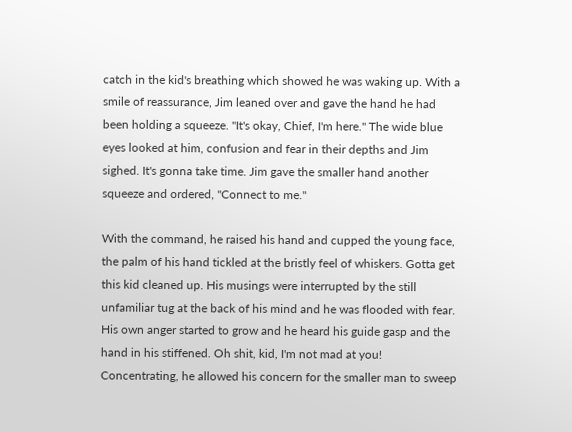catch in the kid's breathing which showed he was waking up. With a smile of reassurance, Jim leaned over and gave the hand he had been holding a squeeze. "It's okay, Chief, I'm here." The wide blue eyes looked at him, confusion and fear in their depths and Jim sighed. It's gonna take time. Jim gave the smaller hand another squeeze and ordered, "Connect to me."

With the command, he raised his hand and cupped the young face, the palm of his hand tickled at the bristly feel of whiskers. Gotta get this kid cleaned up. His musings were interrupted by the still unfamiliar tug at the back of his mind and he was flooded with fear. His own anger started to grow and he heard his guide gasp and the hand in his stiffened. Oh shit, kid, I'm not mad at you! Concentrating, he allowed his concern for the smaller man to sweep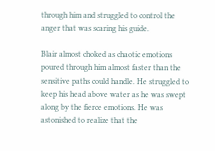through him and struggled to control the anger that was scaring his guide.

Blair almost choked as chaotic emotions poured through him almost faster than the sensitive paths could handle. He struggled to keep his head above water as he was swept along by the fierce emotions. He was astonished to realize that the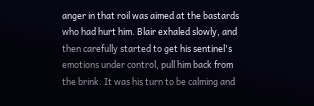anger in that roil was aimed at the bastards who had hurt him. Blair exhaled slowly, and then carefully started to get his sentinel's emotions under control, pull him back from the brink. It was his turn to be calming and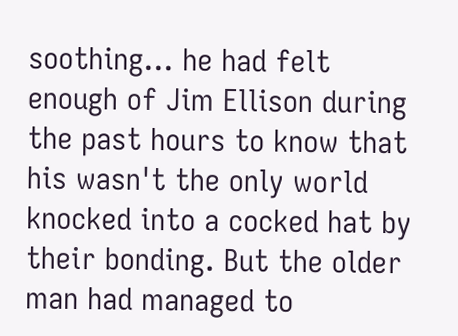soothing... he had felt enough of Jim Ellison during the past hours to know that his wasn't the only world knocked into a cocked hat by their bonding. But the older man had managed to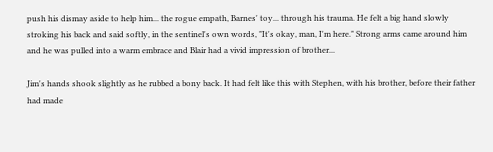push his dismay aside to help him... the rogue empath, Barnes' toy... through his trauma. He felt a big hand slowly stroking his back and said softly, in the sentinel's own words, "It's okay, man, I'm here." Strong arms came around him and he was pulled into a warm embrace and Blair had a vivid impression of brother...

Jim's hands shook slightly as he rubbed a bony back. It had felt like this with Stephen, with his brother, before their father had made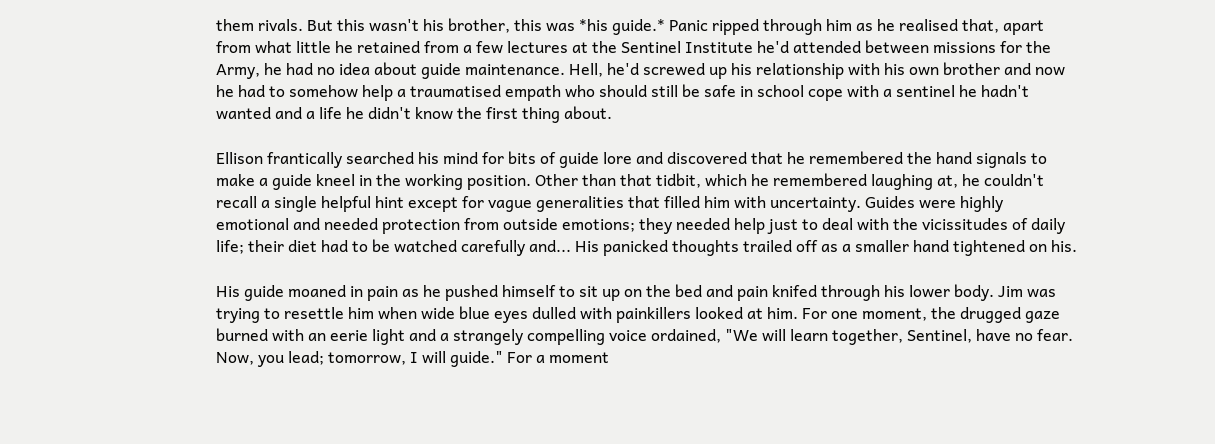them rivals. But this wasn't his brother, this was *his guide.* Panic ripped through him as he realised that, apart from what little he retained from a few lectures at the Sentinel Institute he'd attended between missions for the Army, he had no idea about guide maintenance. Hell, he'd screwed up his relationship with his own brother and now he had to somehow help a traumatised empath who should still be safe in school cope with a sentinel he hadn't wanted and a life he didn't know the first thing about.

Ellison frantically searched his mind for bits of guide lore and discovered that he remembered the hand signals to make a guide kneel in the working position. Other than that tidbit, which he remembered laughing at, he couldn't recall a single helpful hint except for vague generalities that filled him with uncertainty. Guides were highly emotional and needed protection from outside emotions; they needed help just to deal with the vicissitudes of daily life; their diet had to be watched carefully and... His panicked thoughts trailed off as a smaller hand tightened on his.

His guide moaned in pain as he pushed himself to sit up on the bed and pain knifed through his lower body. Jim was trying to resettle him when wide blue eyes dulled with painkillers looked at him. For one moment, the drugged gaze burned with an eerie light and a strangely compelling voice ordained, "We will learn together, Sentinel, have no fear. Now, you lead; tomorrow, I will guide." For a moment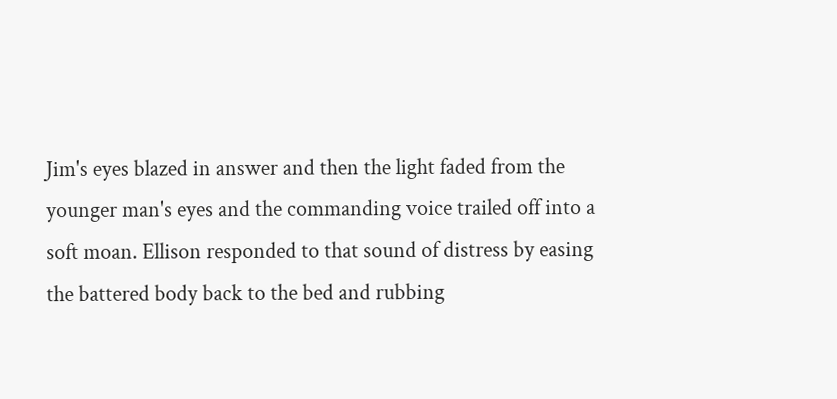Jim's eyes blazed in answer and then the light faded from the younger man's eyes and the commanding voice trailed off into a soft moan. Ellison responded to that sound of distress by easing the battered body back to the bed and rubbing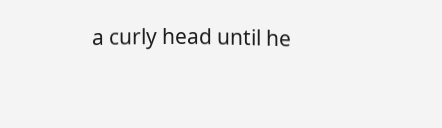a curly head until he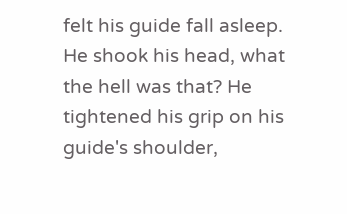felt his guide fall asleep. He shook his head, what the hell was that? He tightened his grip on his guide's shoulder,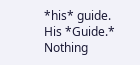*his* guide. His *Guide.* Nothing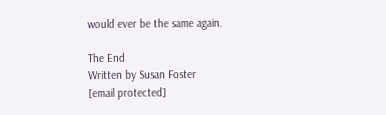would ever be the same again.

The End
Written by Susan Foster
[email protected]